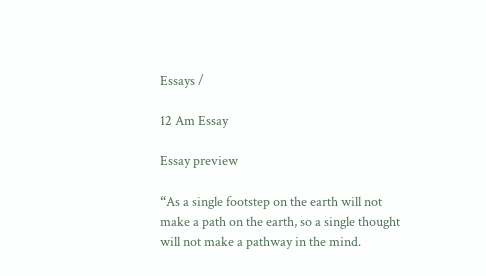Essays /

12 Am Essay

Essay preview

“As a single footstep on the earth will not make a path on the earth, so a single thought will not make a pathway in the mind.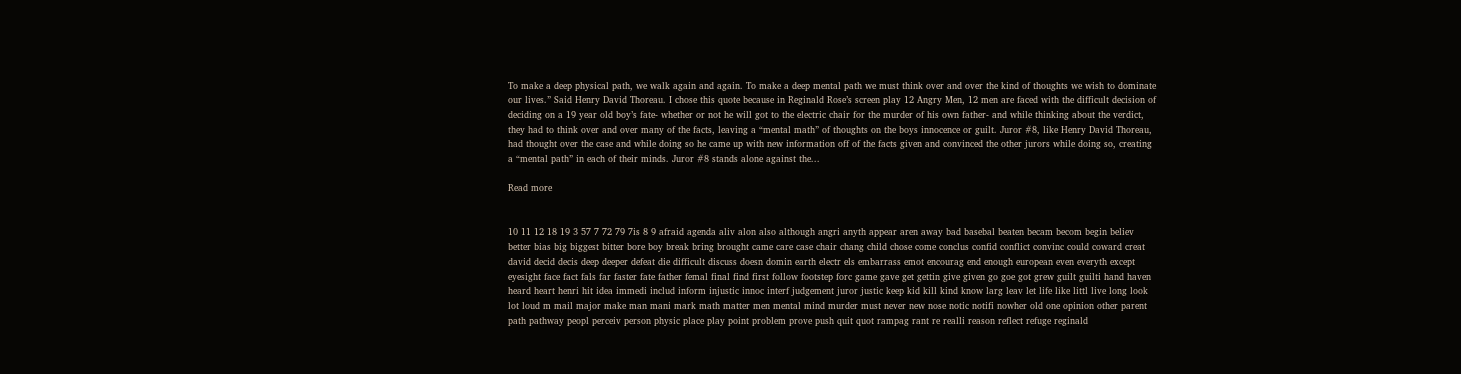To make a deep physical path, we walk again and again. To make a deep mental path we must think over and over the kind of thoughts we wish to dominate our lives.” Said Henry David Thoreau. I chose this quote because in Reginald Rose’s screen play 12 Angry Men, 12 men are faced with the difficult decision of deciding on a 19 year old boy’s fate- whether or not he will got to the electric chair for the murder of his own father- and while thinking about the verdict, they had to think over and over many of the facts, leaving a “mental math” of thoughts on the boys innocence or guilt. Juror #8, like Henry David Thoreau, had thought over the case and while doing so he came up with new information off of the facts given and convinced the other jurors while doing so, creating a “mental path” in each of their minds. Juror #8 stands alone against the...

Read more


10 11 12 18 19 3 57 7 72 79 7is 8 9 afraid agenda aliv alon also although angri anyth appear aren away bad basebal beaten becam becom begin believ better bias big biggest bitter bore boy break bring brought came care case chair chang child chose come conclus confid conflict convinc could coward creat david decid decis deep deeper defeat die difficult discuss doesn domin earth electr els embarrass emot encourag end enough european even everyth except eyesight face fact fals far faster fate father femal final find first follow footstep forc game gave get gettin give given go goe got grew guilt guilti hand haven heard heart henri hit idea immedi includ inform injustic innoc interf judgement juror justic keep kid kill kind know larg leav let life like littl live long look lot loud m mail major make man mani mark math matter men mental mind murder must never new nose notic notifi nowher old one opinion other parent path pathway peopl perceiv person physic place play point problem prove push quit quot rampag rant re realli reason reflect refuge reginald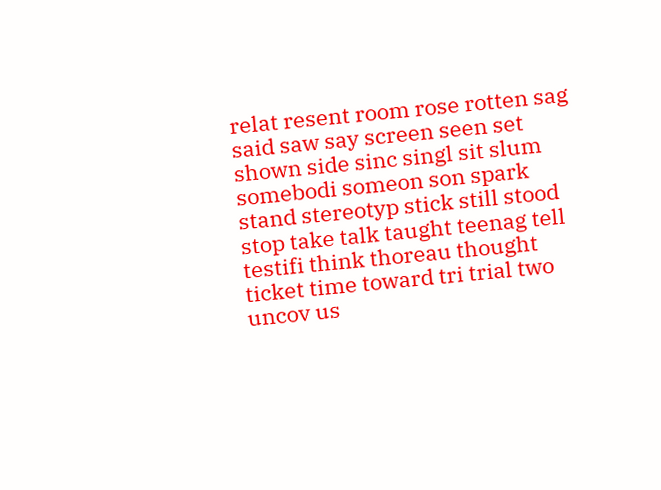relat resent room rose rotten sag said saw say screen seen set shown side sinc singl sit slum somebodi someon son spark stand stereotyp stick still stood stop take talk taught teenag tell testifi think thoreau thought ticket time toward tri trial two uncov us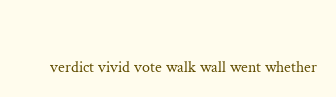verdict vivid vote walk wall went whether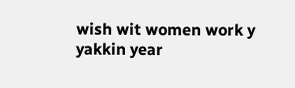wish wit women work y yakkin year